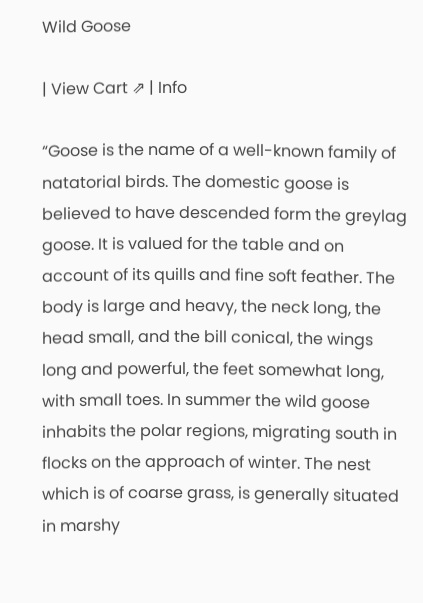Wild Goose

| View Cart ⇗ | Info

“Goose is the name of a well-known family of natatorial birds. The domestic goose is believed to have descended form the greylag goose. It is valued for the table and on account of its quills and fine soft feather. The body is large and heavy, the neck long, the head small, and the bill conical, the wings long and powerful, the feet somewhat long, with small toes. In summer the wild goose inhabits the polar regions, migrating south in flocks on the approach of winter. The nest which is of coarse grass, is generally situated in marshy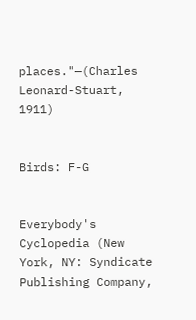places."—(Charles Leonard-Stuart, 1911)


Birds: F-G


Everybody's Cyclopedia (New York, NY: Syndicate Publishing Company,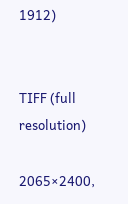1912)


TIFF (full resolution)

2065×2400,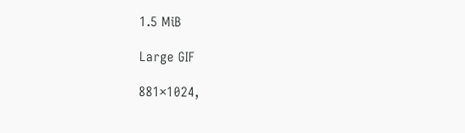1.5 MiB

Large GIF

881×1024,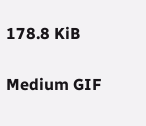178.8 KiB

Medium GIF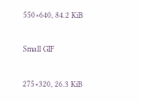550×640, 84.2 KiB

Small GIF

275×320, 26.3 KiB